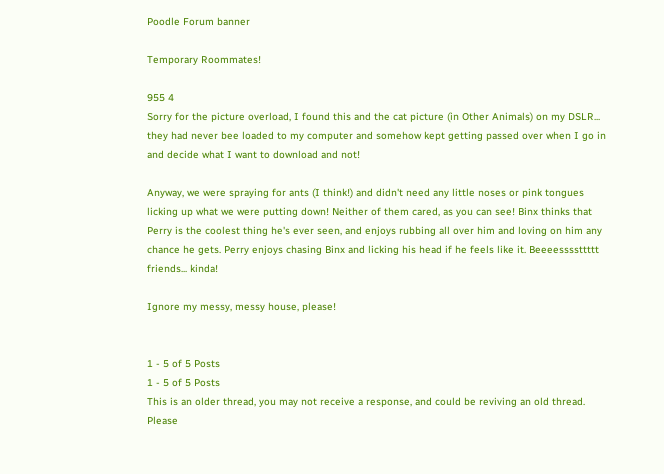Poodle Forum banner

Temporary Roommates!

955 4
Sorry for the picture overload, I found this and the cat picture (in Other Animals) on my DSLR... they had never bee loaded to my computer and somehow kept getting passed over when I go in and decide what I want to download and not!

Anyway, we were spraying for ants (I think!) and didn't need any little noses or pink tongues licking up what we were putting down! Neither of them cared, as you can see! Binx thinks that Perry is the coolest thing he's ever seen, and enjoys rubbing all over him and loving on him any chance he gets. Perry enjoys chasing Binx and licking his head if he feels like it. Beeeessssttttt friends... kinda!

Ignore my messy, messy house, please!


1 - 5 of 5 Posts
1 - 5 of 5 Posts
This is an older thread, you may not receive a response, and could be reviving an old thread. Please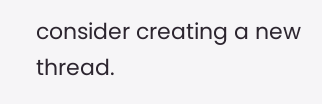consider creating a new thread.